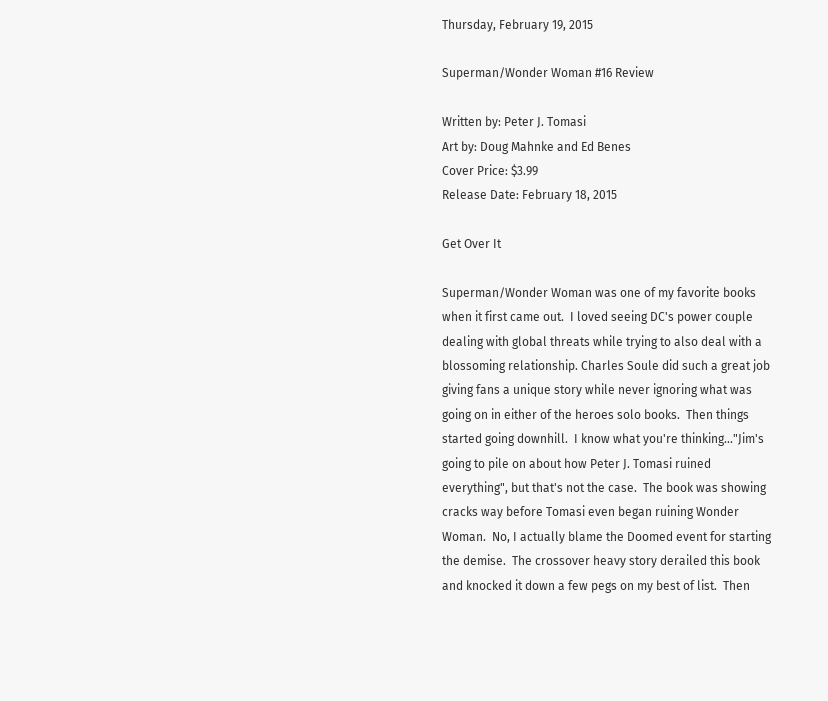Thursday, February 19, 2015

Superman/Wonder Woman #16 Review

Written by: Peter J. Tomasi
Art by: Doug Mahnke and Ed Benes
Cover Price: $3.99
Release Date: February 18, 2015

Get Over It

Superman/Wonder Woman was one of my favorite books when it first came out.  I loved seeing DC's power couple dealing with global threats while trying to also deal with a blossoming relationship. Charles Soule did such a great job giving fans a unique story while never ignoring what was going on in either of the heroes solo books.  Then things started going downhill.  I know what you're thinking..."Jim's going to pile on about how Peter J. Tomasi ruined everything", but that's not the case.  The book was showing cracks way before Tomasi even began ruining Wonder Woman.  No, I actually blame the Doomed event for starting the demise.  The crossover heavy story derailed this book and knocked it down a few pegs on my best of list.  Then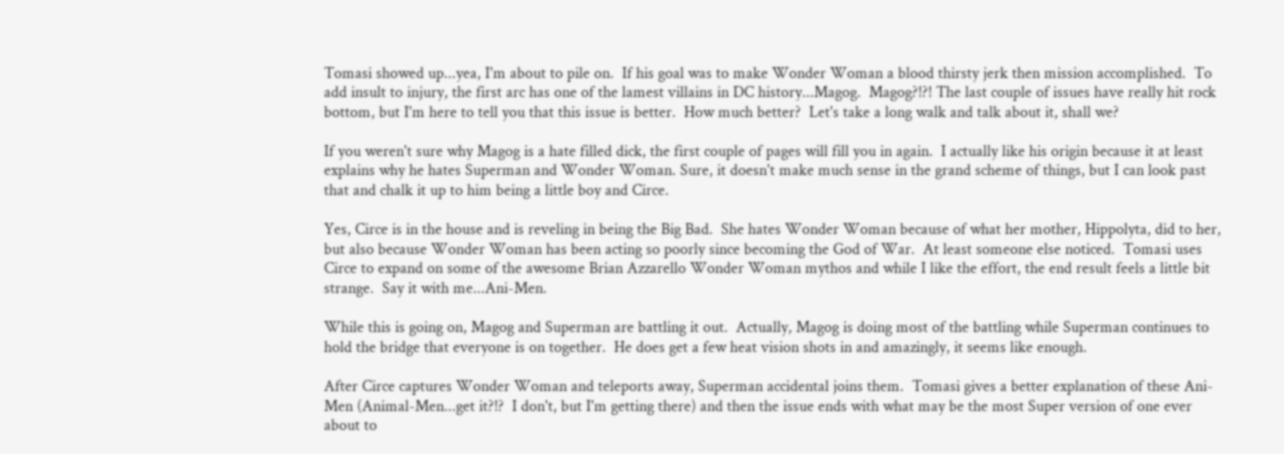Tomasi showed up...yea, I'm about to pile on.  If his goal was to make Wonder Woman a blood thirsty jerk then mission accomplished.  To add insult to injury, the first arc has one of the lamest villains in DC history...Magog.  Magog?!?! The last couple of issues have really hit rock bottom, but I'm here to tell you that this issue is better.  How much better?  Let's take a long walk and talk about it, shall we?

If you weren't sure why Magog is a hate filled dick, the first couple of pages will fill you in again.  I actually like his origin because it at least explains why he hates Superman and Wonder Woman. Sure, it doesn't make much sense in the grand scheme of things, but I can look past that and chalk it up to him being a little boy and Circe.

Yes, Circe is in the house and is reveling in being the Big Bad.  She hates Wonder Woman because of what her mother, Hippolyta, did to her, but also because Wonder Woman has been acting so poorly since becoming the God of War.  At least someone else noticed.  Tomasi uses Circe to expand on some of the awesome Brian Azzarello Wonder Woman mythos and while I like the effort, the end result feels a little bit strange.  Say it with me...Ani-Men.

While this is going on, Magog and Superman are battling it out.  Actually, Magog is doing most of the battling while Superman continues to hold the bridge that everyone is on together.  He does get a few heat vision shots in and amazingly, it seems like enough.

After Circe captures Wonder Woman and teleports away, Superman accidental joins them.  Tomasi gives a better explanation of these Ani-Men (Animal-Men...get it?!?  I don't, but I'm getting there) and then the issue ends with what may be the most Super version of one ever about to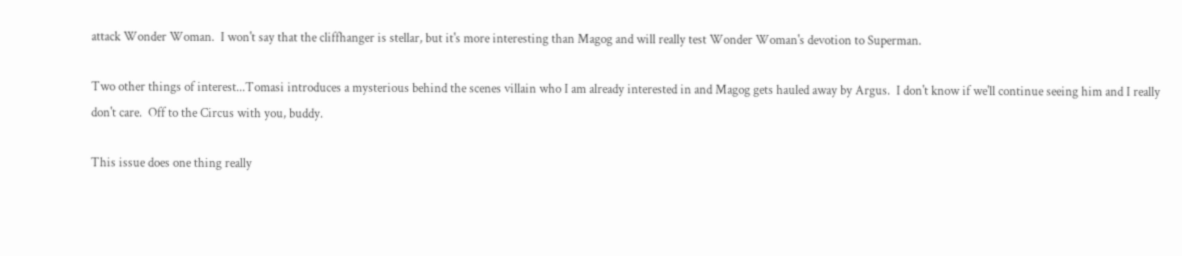attack Wonder Woman.  I won't say that the cliffhanger is stellar, but it's more interesting than Magog and will really test Wonder Woman's devotion to Superman.

Two other things of interest...Tomasi introduces a mysterious behind the scenes villain who I am already interested in and Magog gets hauled away by Argus.  I don't know if we'll continue seeing him and I really don't care.  Off to the Circus with you, buddy.

This issue does one thing really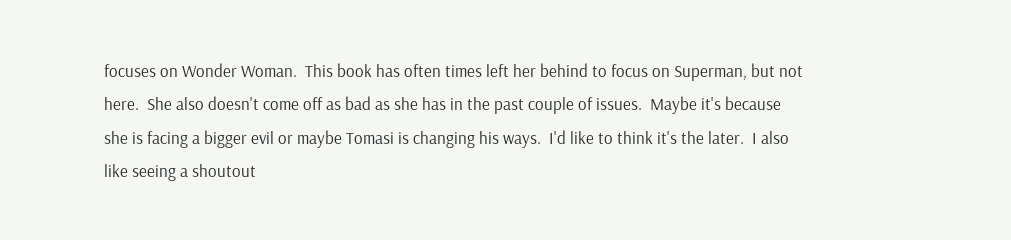focuses on Wonder Woman.  This book has often times left her behind to focus on Superman, but not here.  She also doesn't come off as bad as she has in the past couple of issues.  Maybe it's because she is facing a bigger evil or maybe Tomasi is changing his ways.  I'd like to think it's the later.  I also like seeing a shoutout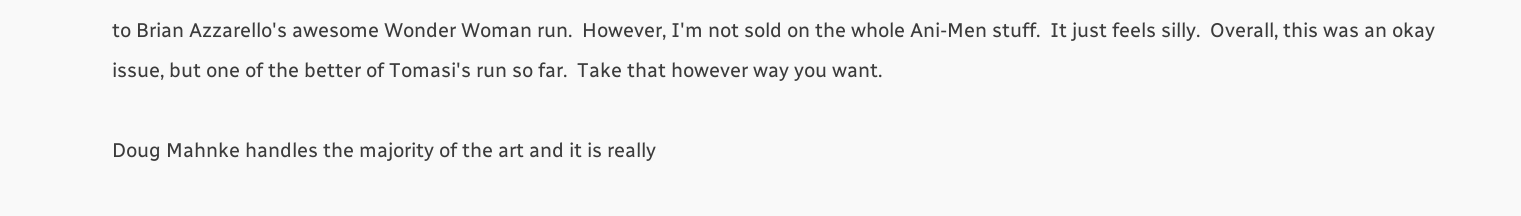to Brian Azzarello's awesome Wonder Woman run.  However, I'm not sold on the whole Ani-Men stuff.  It just feels silly.  Overall, this was an okay issue, but one of the better of Tomasi's run so far.  Take that however way you want.

Doug Mahnke handles the majority of the art and it is really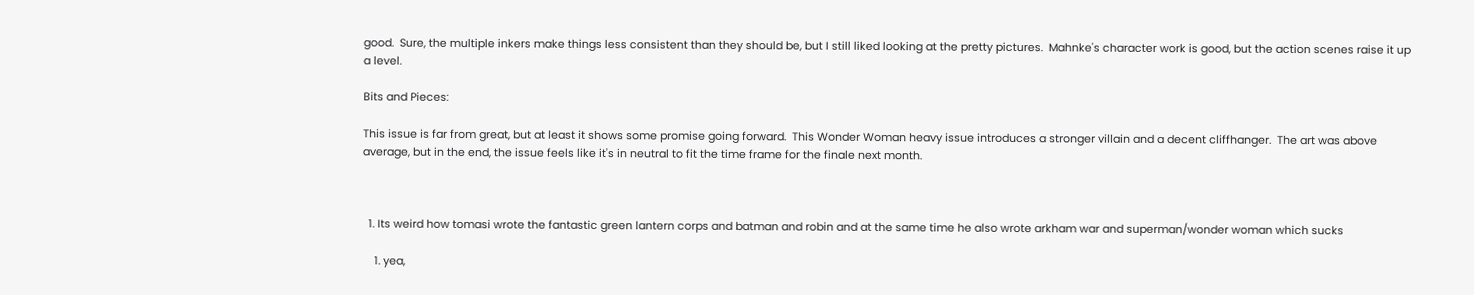good.  Sure, the multiple inkers make things less consistent than they should be, but I still liked looking at the pretty pictures.  Mahnke's character work is good, but the action scenes raise it up a level.

Bits and Pieces:

This issue is far from great, but at least it shows some promise going forward.  This Wonder Woman heavy issue introduces a stronger villain and a decent cliffhanger.  The art was above average, but in the end, the issue feels like it's in neutral to fit the time frame for the finale next month.



  1. Its weird how tomasi wrote the fantastic green lantern corps and batman and robin and at the same time he also wrote arkham war and superman/wonder woman which sucks

    1. yea,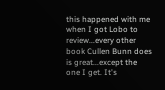this happened with me when I got Lobo to review...every other book Cullen Bunn does is great...except the one I get. It's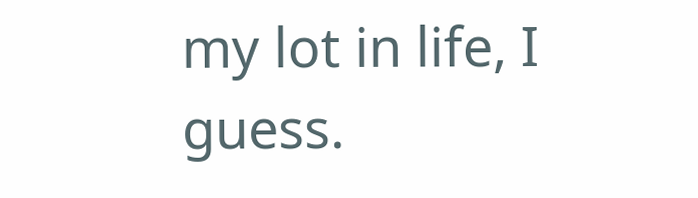my lot in life, I guess.